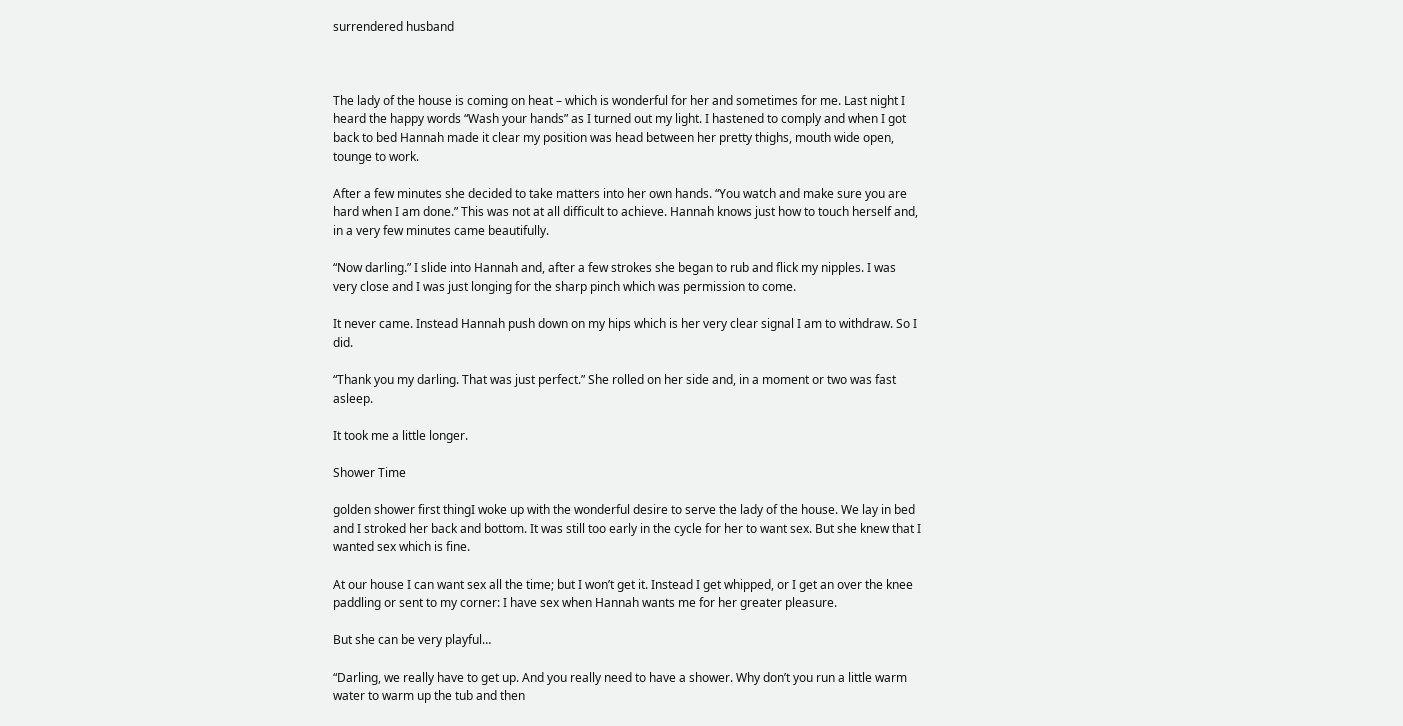surrendered husband



The lady of the house is coming on heat – which is wonderful for her and sometimes for me. Last night I heard the happy words “Wash your hands” as I turned out my light. I hastened to comply and when I got back to bed Hannah made it clear my position was head between her pretty thighs, mouth wide open, tounge to work.

After a few minutes she decided to take matters into her own hands. “You watch and make sure you are hard when I am done.” This was not at all difficult to achieve. Hannah knows just how to touch herself and, in a very few minutes came beautifully.

“Now darling.” I slide into Hannah and, after a few strokes she began to rub and flick my nipples. I was very close and I was just longing for the sharp pinch which was permission to come.

It never came. Instead Hannah push down on my hips which is her very clear signal I am to withdraw. So I did.

“Thank you my darling. That was just perfect.” She rolled on her side and, in a moment or two was fast asleep.

It took me a little longer.

Shower Time

golden shower first thingI woke up with the wonderful desire to serve the lady of the house. We lay in bed and I stroked her back and bottom. It was still too early in the cycle for her to want sex. But she knew that I wanted sex which is fine.

At our house I can want sex all the time; but I won’t get it. Instead I get whipped, or I get an over the knee paddling or sent to my corner: I have sex when Hannah wants me for her greater pleasure.

But she can be very playful…

“Darling, we really have to get up. And you really need to have a shower. Why don’t you run a little warm water to warm up the tub and then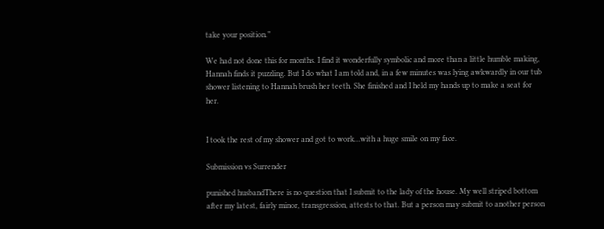take your position.”

We had not done this for months. I find it wonderfully symbolic and more than a little humble making, Hannah finds it puzzling. But I do what I am told and, in a few minutes was lying awkwardly in our tub shower listening to Hannah brush her teeth. She finished and I held my hands up to make a seat for her.


I took the rest of my shower and got to work…with a huge smile on my face.

Submission vs Surrender

punished husbandThere is no question that I submit to the lady of the house. My well striped bottom after my latest, fairly minor, transgression, attests to that. But a person may submit to another person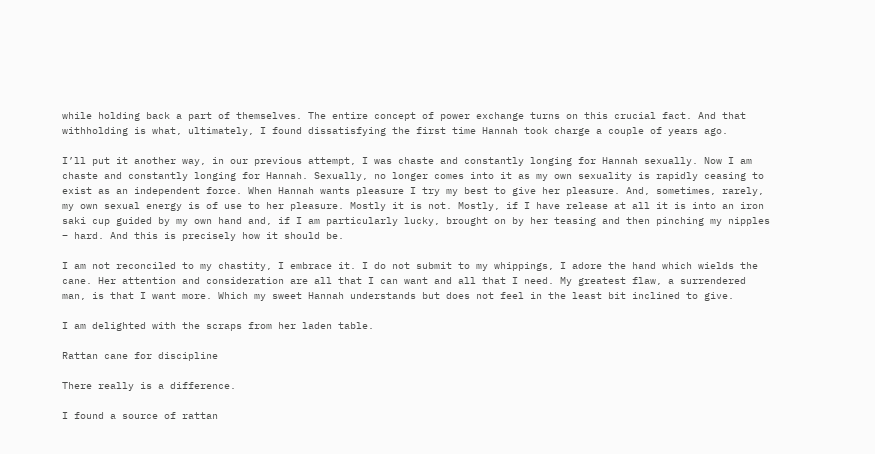while holding back a part of themselves. The entire concept of power exchange turns on this crucial fact. And that withholding is what, ultimately, I found dissatisfying the first time Hannah took charge a couple of years ago.

I’ll put it another way, in our previous attempt, I was chaste and constantly longing for Hannah sexually. Now I am chaste and constantly longing for Hannah. Sexually, no longer comes into it as my own sexuality is rapidly ceasing to exist as an independent force. When Hannah wants pleasure I try my best to give her pleasure. And, sometimes, rarely, my own sexual energy is of use to her pleasure. Mostly it is not. Mostly, if I have release at all it is into an iron saki cup guided by my own hand and, if I am particularly lucky, brought on by her teasing and then pinching my nipples – hard. And this is precisely how it should be.

I am not reconciled to my chastity, I embrace it. I do not submit to my whippings, I adore the hand which wields the cane. Her attention and consideration are all that I can want and all that I need. My greatest flaw, a surrendered man, is that I want more. Which my sweet Hannah understands but does not feel in the least bit inclined to give.

I am delighted with the scraps from her laden table.

Rattan cane for discipline

There really is a difference.

I found a source of rattan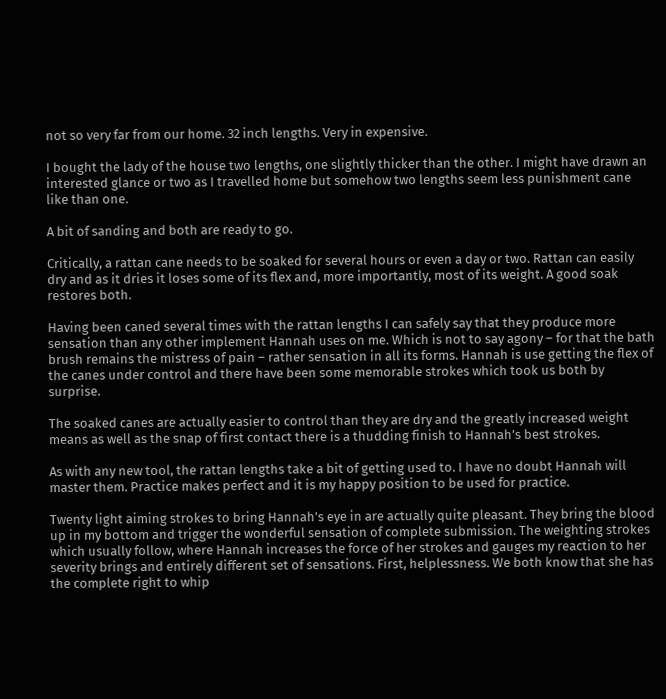not so very far from our home. 32 inch lengths. Very in expensive.

I bought the lady of the house two lengths, one slightly thicker than the other. I might have drawn an interested glance or two as I travelled home but somehow two lengths seem less punishment cane like than one.

A bit of sanding and both are ready to go.

Critically, a rattan cane needs to be soaked for several hours or even a day or two. Rattan can easily dry and as it dries it loses some of its flex and, more importantly, most of its weight. A good soak restores both.

Having been caned several times with the rattan lengths I can safely say that they produce more sensation than any other implement Hannah uses on me. Which is not to say agony – for that the bath brush remains the mistress of pain – rather sensation in all its forms. Hannah is use getting the flex of the canes under control and there have been some memorable strokes which took us both by surprise.

The soaked canes are actually easier to control than they are dry and the greatly increased weight means as well as the snap of first contact there is a thudding finish to Hannah’s best strokes.

As with any new tool, the rattan lengths take a bit of getting used to. I have no doubt Hannah will master them. Practice makes perfect and it is my happy position to be used for practice.

Twenty light aiming strokes to bring Hannah’s eye in are actually quite pleasant. They bring the blood up in my bottom and trigger the wonderful sensation of complete submission. The weighting strokes which usually follow, where Hannah increases the force of her strokes and gauges my reaction to her severity brings and entirely different set of sensations. First, helplessness. We both know that she has the complete right to whip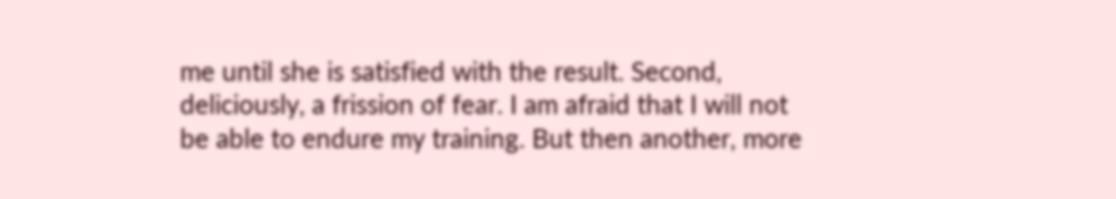me until she is satisfied with the result. Second, deliciously, a frission of fear. I am afraid that I will not be able to endure my training. But then another, more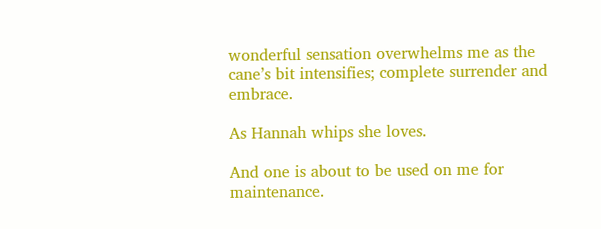wonderful sensation overwhelms me as the cane’s bit intensifies; complete surrender and embrace.

As Hannah whips she loves.

And one is about to be used on me for maintenance.